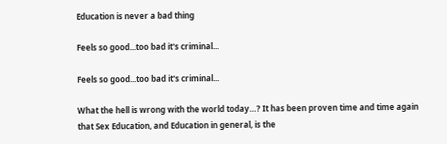Education is never a bad thing

Feels so good...too bad it's criminal...

Feels so good...too bad it's criminal...

What the hell is wrong with the world today…? It has been proven time and time again that Sex Education, and Education in general, is the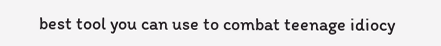best tool you can use to combat teenage idiocy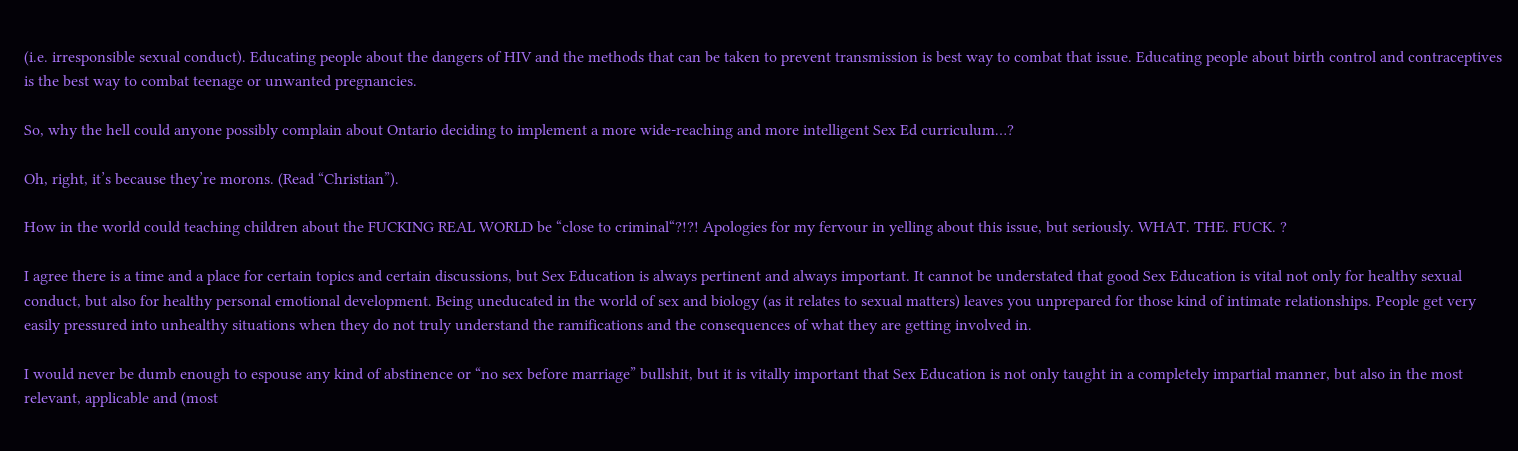(i.e. irresponsible sexual conduct). Educating people about the dangers of HIV and the methods that can be taken to prevent transmission is best way to combat that issue. Educating people about birth control and contraceptives is the best way to combat teenage or unwanted pregnancies.

So, why the hell could anyone possibly complain about Ontario deciding to implement a more wide-reaching and more intelligent Sex Ed curriculum…?

Oh, right, it’s because they’re morons. (Read “Christian”).

How in the world could teaching children about the FUCKING REAL WORLD be “close to criminal“?!?! Apologies for my fervour in yelling about this issue, but seriously. WHAT. THE. FUCK. ?

I agree there is a time and a place for certain topics and certain discussions, but Sex Education is always pertinent and always important. It cannot be understated that good Sex Education is vital not only for healthy sexual conduct, but also for healthy personal emotional development. Being uneducated in the world of sex and biology (as it relates to sexual matters) leaves you unprepared for those kind of intimate relationships. People get very easily pressured into unhealthy situations when they do not truly understand the ramifications and the consequences of what they are getting involved in.

I would never be dumb enough to espouse any kind of abstinence or “no sex before marriage” bullshit, but it is vitally important that Sex Education is not only taught in a completely impartial manner, but also in the most relevant, applicable and (most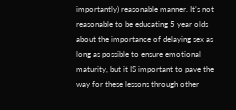importantly) reasonable manner. It’s not reasonable to be educating 5 year olds about the importance of delaying sex as long as possible to ensure emotional maturity, but it IS important to pave the way for these lessons through other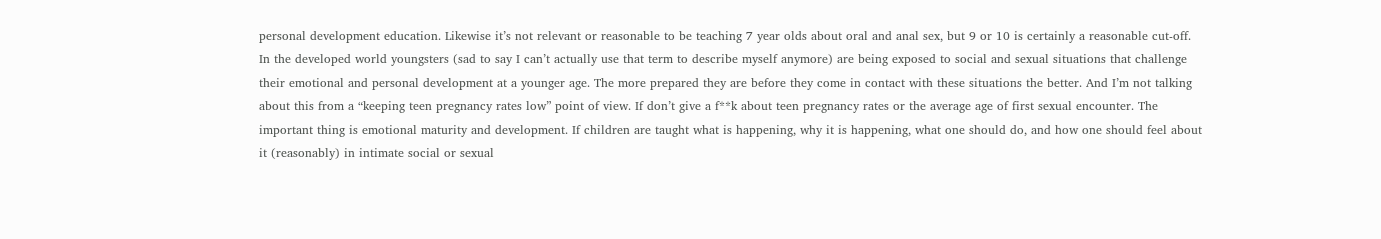personal development education. Likewise it’s not relevant or reasonable to be teaching 7 year olds about oral and anal sex, but 9 or 10 is certainly a reasonable cut-off. In the developed world youngsters (sad to say I can’t actually use that term to describe myself anymore) are being exposed to social and sexual situations that challenge their emotional and personal development at a younger age. The more prepared they are before they come in contact with these situations the better. And I’m not talking about this from a “keeping teen pregnancy rates low” point of view. If don’t give a f**k about teen pregnancy rates or the average age of first sexual encounter. The important thing is emotional maturity and development. If children are taught what is happening, why it is happening, what one should do, and how one should feel about it (reasonably) in intimate social or sexual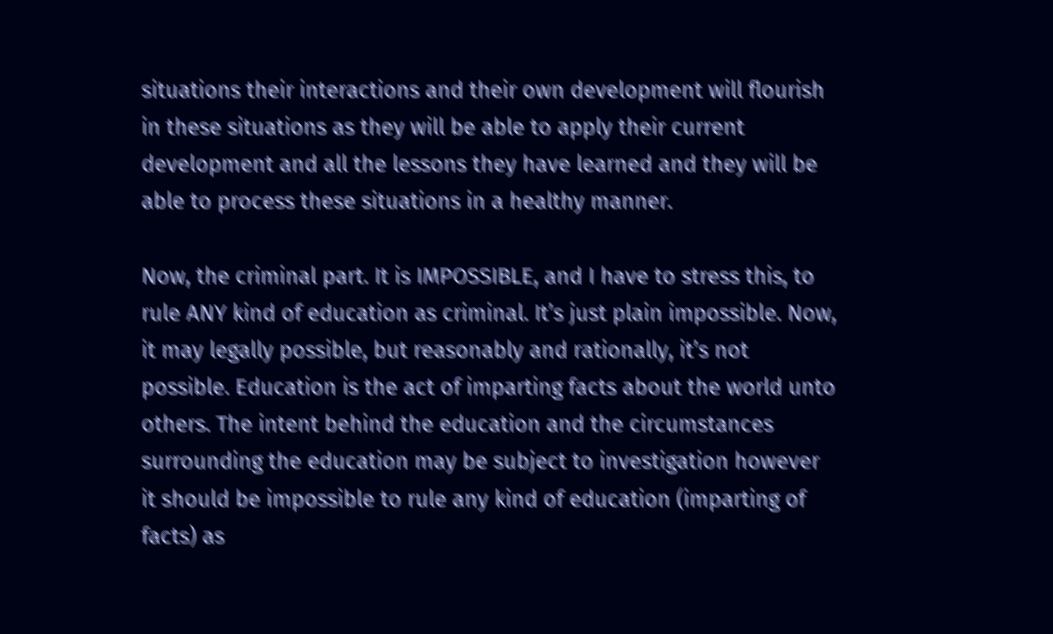situations their interactions and their own development will flourish in these situations as they will be able to apply their current development and all the lessons they have learned and they will be able to process these situations in a healthy manner.

Now, the criminal part. It is IMPOSSIBLE, and I have to stress this, to rule ANY kind of education as criminal. It’s just plain impossible. Now, it may legally possible, but reasonably and rationally, it’s not possible. Education is the act of imparting facts about the world unto others. The intent behind the education and the circumstances surrounding the education may be subject to investigation however it should be impossible to rule any kind of education (imparting of facts) as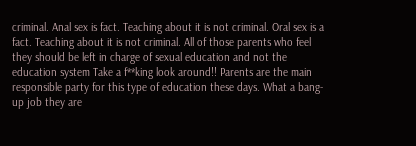criminal. Anal sex is fact. Teaching about it is not criminal. Oral sex is a fact. Teaching about it is not criminal. All of those parents who feel they should be left in charge of sexual education and not the education system Take a f**king look around!! Parents are the main responsible party for this type of education these days. What a bang-up job they are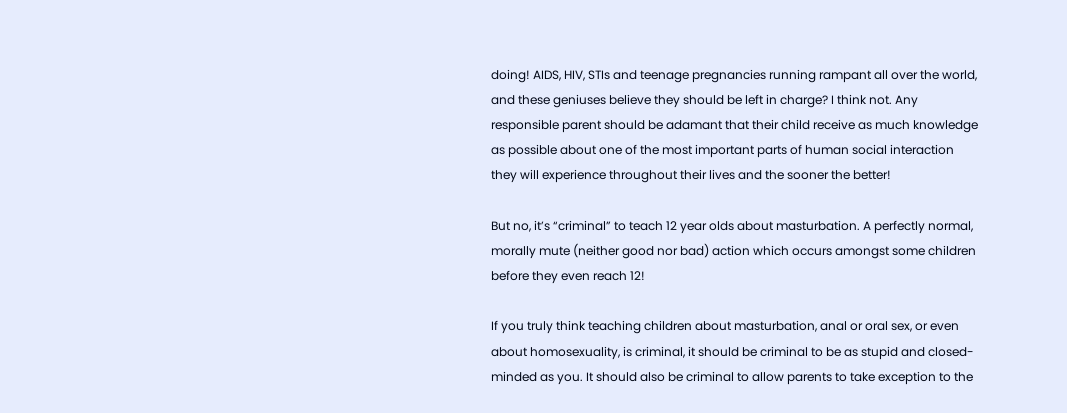doing! AIDS, HIV, STIs and teenage pregnancies running rampant all over the world, and these geniuses believe they should be left in charge? I think not. Any responsible parent should be adamant that their child receive as much knowledge as possible about one of the most important parts of human social interaction they will experience throughout their lives and the sooner the better!

But no, it’s “criminal” to teach 12 year olds about masturbation. A perfectly normal, morally mute (neither good nor bad) action which occurs amongst some children before they even reach 12!

If you truly think teaching children about masturbation, anal or oral sex, or even about homosexuality, is criminal, it should be criminal to be as stupid and closed-minded as you. It should also be criminal to allow parents to take exception to the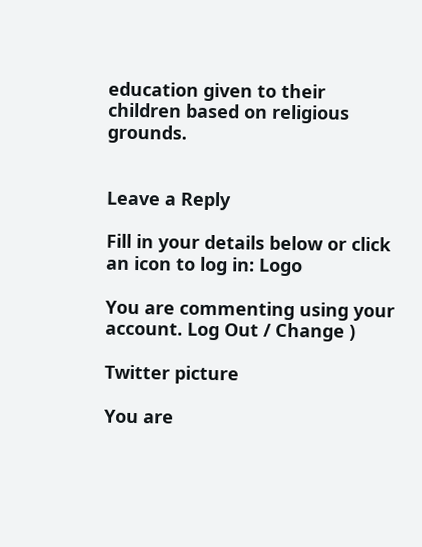education given to their children based on religious grounds.


Leave a Reply

Fill in your details below or click an icon to log in: Logo

You are commenting using your account. Log Out / Change )

Twitter picture

You are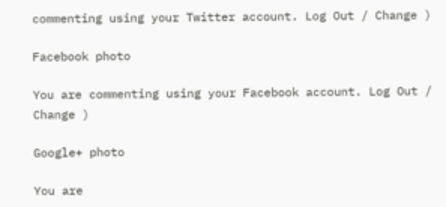commenting using your Twitter account. Log Out / Change )

Facebook photo

You are commenting using your Facebook account. Log Out / Change )

Google+ photo

You are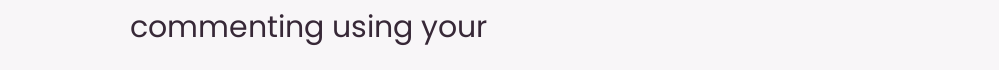commenting using your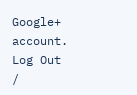Google+ account. Log Out /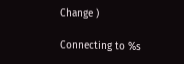Change )

Connecting to %s